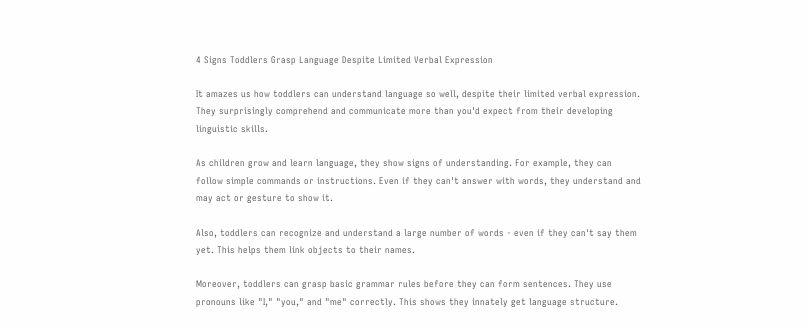4 Signs Toddlers Grasp Language Despite Limited Verbal Expression

It amazes us how toddlers can understand language so well, despite their limited verbal expression. They surprisingly comprehend and communicate more than you'd expect from their developing linguistic skills.

As children grow and learn language, they show signs of understanding. For example, they can follow simple commands or instructions. Even if they can't answer with words, they understand and may act or gesture to show it.

Also, toddlers can recognize and understand a large number of words - even if they can't say them yet. This helps them link objects to their names.

Moreover, toddlers can grasp basic grammar rules before they can form sentences. They use pronouns like "I," "you," and "me" correctly. This shows they innately get language structure.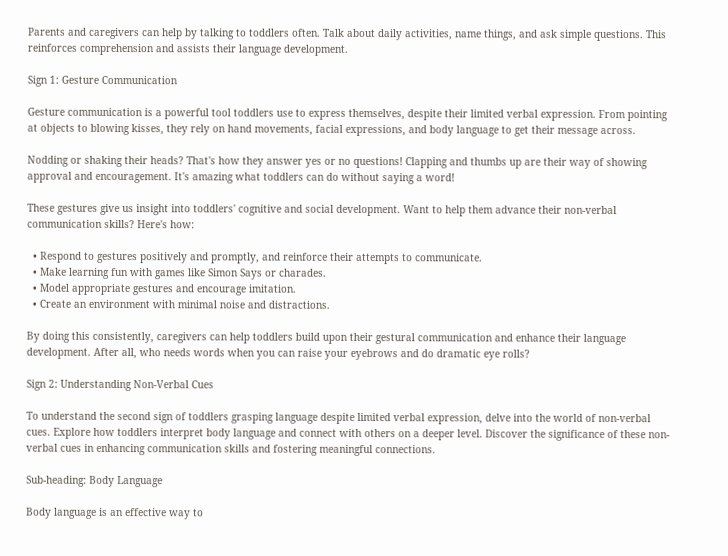Parents and caregivers can help by talking to toddlers often. Talk about daily activities, name things, and ask simple questions. This reinforces comprehension and assists their language development.

Sign 1: Gesture Communication

Gesture communication is a powerful tool toddlers use to express themselves, despite their limited verbal expression. From pointing at objects to blowing kisses, they rely on hand movements, facial expressions, and body language to get their message across.

Nodding or shaking their heads? That's how they answer yes or no questions! Clapping and thumbs up are their way of showing approval and encouragement. It's amazing what toddlers can do without saying a word!

These gestures give us insight into toddlers' cognitive and social development. Want to help them advance their non-verbal communication skills? Here's how:

  • Respond to gestures positively and promptly, and reinforce their attempts to communicate.
  • Make learning fun with games like Simon Says or charades.
  • Model appropriate gestures and encourage imitation.
  • Create an environment with minimal noise and distractions.

By doing this consistently, caregivers can help toddlers build upon their gestural communication and enhance their language development. After all, who needs words when you can raise your eyebrows and do dramatic eye rolls?

Sign 2: Understanding Non-Verbal Cues

To understand the second sign of toddlers grasping language despite limited verbal expression, delve into the world of non-verbal cues. Explore how toddlers interpret body language and connect with others on a deeper level. Discover the significance of these non-verbal cues in enhancing communication skills and fostering meaningful connections.

Sub-heading: Body Language

Body language is an effective way to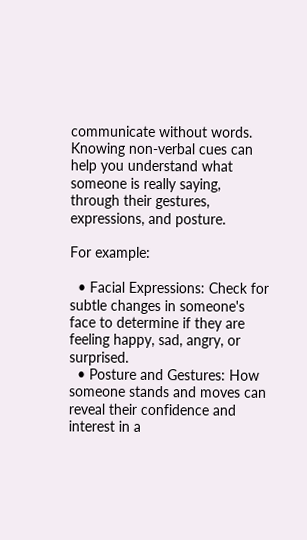communicate without words. Knowing non-verbal cues can help you understand what someone is really saying, through their gestures, expressions, and posture.

For example:

  • Facial Expressions: Check for subtle changes in someone's face to determine if they are feeling happy, sad, angry, or surprised.
  • Posture and Gestures: How someone stands and moves can reveal their confidence and interest in a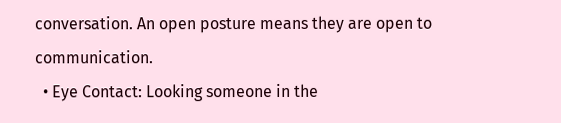conversation. An open posture means they are open to communication.
  • Eye Contact: Looking someone in the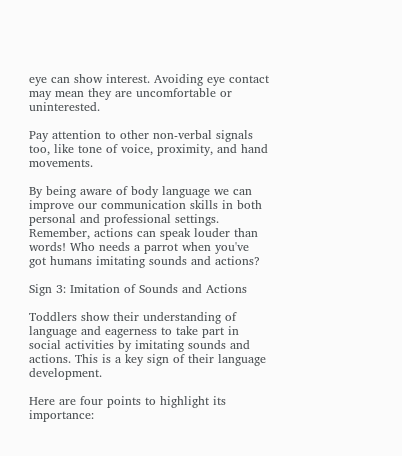eye can show interest. Avoiding eye contact may mean they are uncomfortable or uninterested.

Pay attention to other non-verbal signals too, like tone of voice, proximity, and hand movements.

By being aware of body language we can improve our communication skills in both personal and professional settings. Remember, actions can speak louder than words! Who needs a parrot when you've got humans imitating sounds and actions?

Sign 3: Imitation of Sounds and Actions

Toddlers show their understanding of language and eagerness to take part in social activities by imitating sounds and actions. This is a key sign of their language development.

Here are four points to highlight its importance: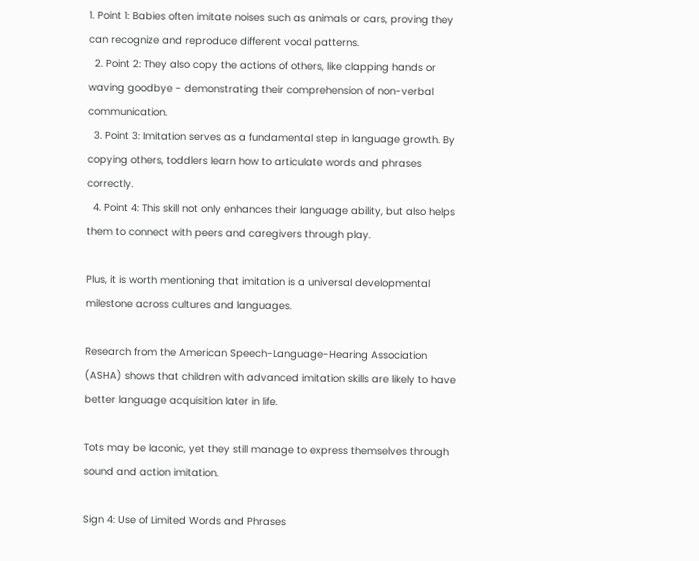1. Point 1: Babies often imitate noises such as animals or cars, proving they can recognize and reproduce different vocal patterns.
  2. Point 2: They also copy the actions of others, like clapping hands or waving goodbye - demonstrating their comprehension of non-verbal communication.
  3. Point 3: Imitation serves as a fundamental step in language growth. By copying others, toddlers learn how to articulate words and phrases correctly.
  4. Point 4: This skill not only enhances their language ability, but also helps them to connect with peers and caregivers through play.

Plus, it is worth mentioning that imitation is a universal developmental milestone across cultures and languages.

Research from the American Speech-Language-Hearing Association (ASHA) shows that children with advanced imitation skills are likely to have better language acquisition later in life.

Tots may be laconic, yet they still manage to express themselves through sound and action imitation.

Sign 4: Use of Limited Words and Phrases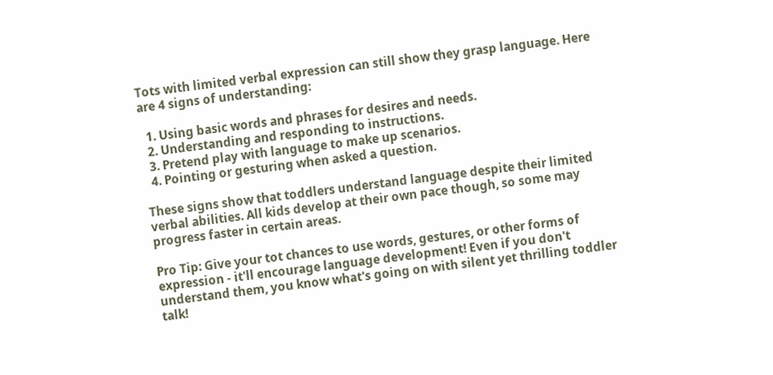Tots with limited verbal expression can still show they grasp language. Here are 4 signs of understanding:

  1. Using basic words and phrases for desires and needs.
  2. Understanding and responding to instructions.
  3. Pretend play with language to make up scenarios.
  4. Pointing or gesturing when asked a question.

These signs show that toddlers understand language despite their limited verbal abilities. All kids develop at their own pace though, so some may progress faster in certain areas.

Pro Tip: Give your tot chances to use words, gestures, or other forms of expression - it'll encourage language development! Even if you don't understand them, you know what's going on with silent yet thrilling toddler talk!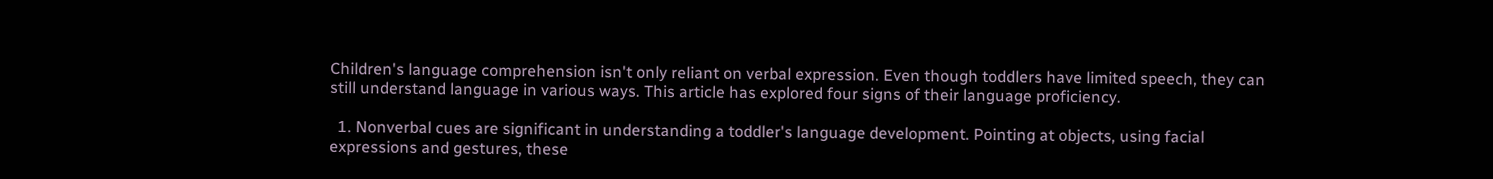Children's language comprehension isn't only reliant on verbal expression. Even though toddlers have limited speech, they can still understand language in various ways. This article has explored four signs of their language proficiency.

  1. Nonverbal cues are significant in understanding a toddler's language development. Pointing at objects, using facial expressions and gestures, these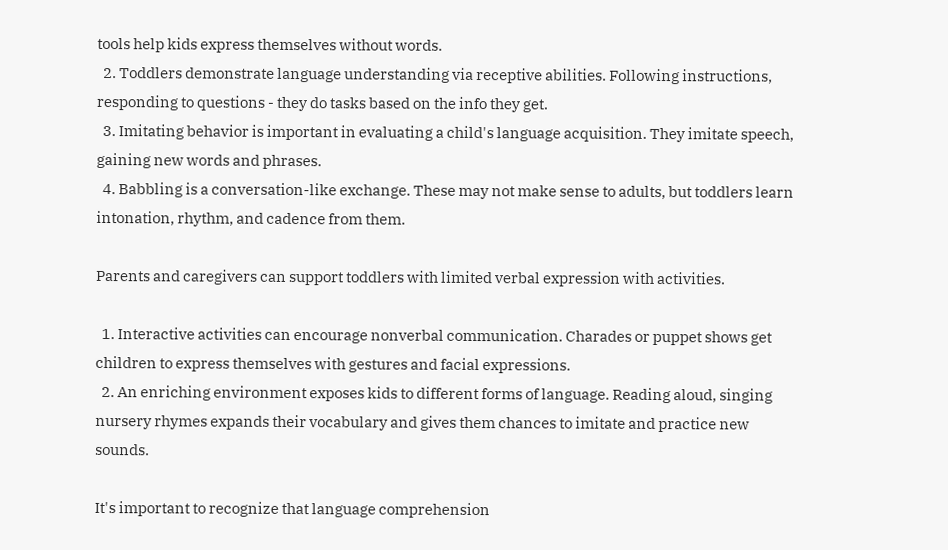tools help kids express themselves without words.
  2. Toddlers demonstrate language understanding via receptive abilities. Following instructions, responding to questions - they do tasks based on the info they get.
  3. Imitating behavior is important in evaluating a child's language acquisition. They imitate speech, gaining new words and phrases.
  4. Babbling is a conversation-like exchange. These may not make sense to adults, but toddlers learn intonation, rhythm, and cadence from them.

Parents and caregivers can support toddlers with limited verbal expression with activities.

  1. Interactive activities can encourage nonverbal communication. Charades or puppet shows get children to express themselves with gestures and facial expressions.
  2. An enriching environment exposes kids to different forms of language. Reading aloud, singing nursery rhymes expands their vocabulary and gives them chances to imitate and practice new sounds.

It's important to recognize that language comprehension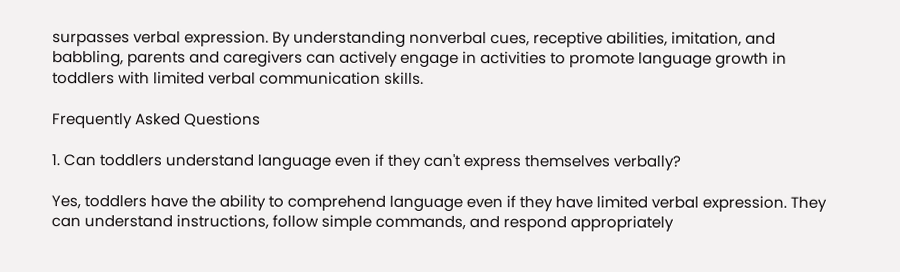surpasses verbal expression. By understanding nonverbal cues, receptive abilities, imitation, and babbling, parents and caregivers can actively engage in activities to promote language growth in toddlers with limited verbal communication skills.

Frequently Asked Questions

1. Can toddlers understand language even if they can't express themselves verbally?

Yes, toddlers have the ability to comprehend language even if they have limited verbal expression. They can understand instructions, follow simple commands, and respond appropriately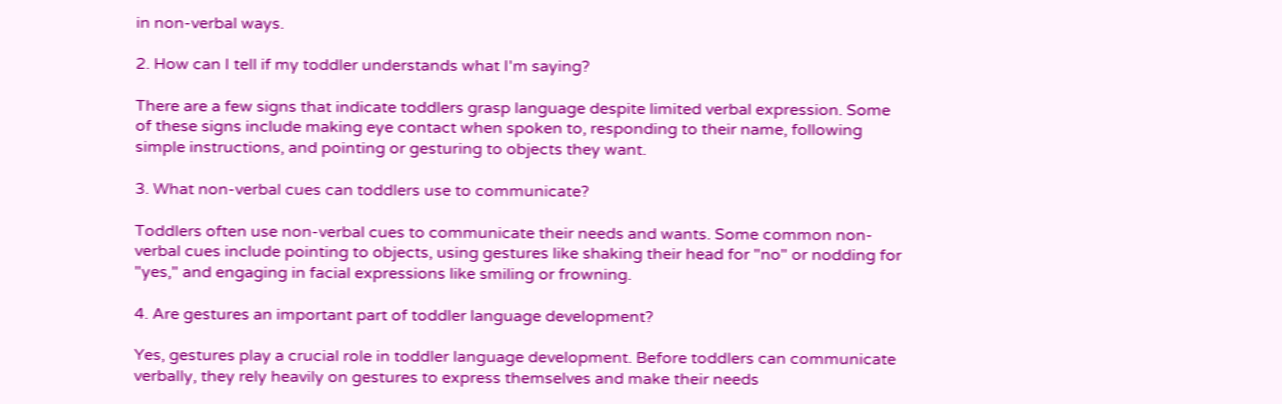in non-verbal ways.

2. How can I tell if my toddler understands what I'm saying?

There are a few signs that indicate toddlers grasp language despite limited verbal expression. Some of these signs include making eye contact when spoken to, responding to their name, following simple instructions, and pointing or gesturing to objects they want.

3. What non-verbal cues can toddlers use to communicate?

Toddlers often use non-verbal cues to communicate their needs and wants. Some common non-verbal cues include pointing to objects, using gestures like shaking their head for "no" or nodding for "yes," and engaging in facial expressions like smiling or frowning.

4. Are gestures an important part of toddler language development?

Yes, gestures play a crucial role in toddler language development. Before toddlers can communicate verbally, they rely heavily on gestures to express themselves and make their needs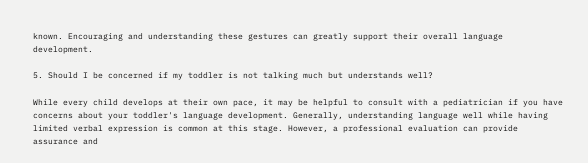known. Encouraging and understanding these gestures can greatly support their overall language development.

5. Should I be concerned if my toddler is not talking much but understands well?

While every child develops at their own pace, it may be helpful to consult with a pediatrician if you have concerns about your toddler's language development. Generally, understanding language well while having limited verbal expression is common at this stage. However, a professional evaluation can provide assurance and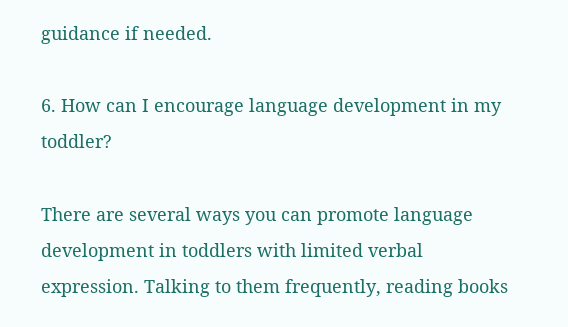guidance if needed.

6. How can I encourage language development in my toddler?

There are several ways you can promote language development in toddlers with limited verbal expression. Talking to them frequently, reading books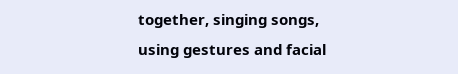together, singing songs, using gestures and facial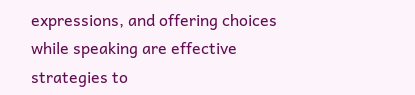expressions, and offering choices while speaking are effective strategies to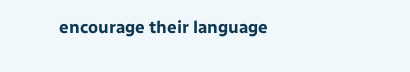encourage their language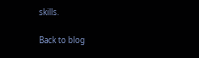skills.

Back to blog